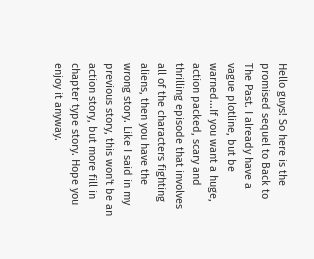Hello guys! So here is the promised sequel to Back to The Past. I already have a vague plotline, but be warned...If you want a huge, action packed, scary and thrilling episode that involves all of the characters fighting aliens, then you have the wrong story. Like I said in my previous story, this won't be an action story, but more fill in chapter type story. Hope you enjoy it anyway.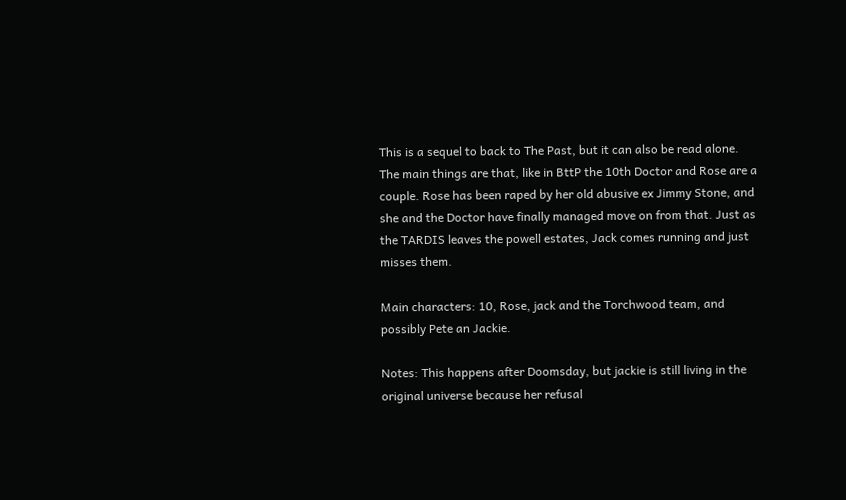This is a sequel to back to The Past, but it can also be read alone. The main things are that, like in BttP the 10th Doctor and Rose are a couple. Rose has been raped by her old abusive ex Jimmy Stone, and she and the Doctor have finally managed move on from that. Just as the TARDIS leaves the powell estates, Jack comes running and just misses them.

Main characters: 10, Rose, jack and the Torchwood team, and possibly Pete an Jackie.

Notes: This happens after Doomsday, but jackie is still living in the original universe because her refusal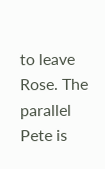to leave Rose. The parallel Pete is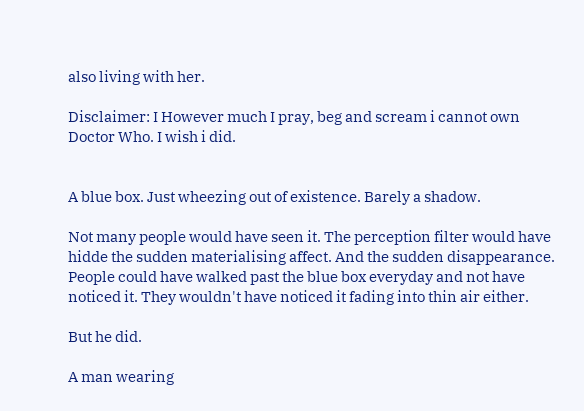also living with her.

Disclaimer: I However much I pray, beg and scream i cannot own Doctor Who. I wish i did.


A blue box. Just wheezing out of existence. Barely a shadow.

Not many people would have seen it. The perception filter would have hidde the sudden materialising affect. And the sudden disappearance. People could have walked past the blue box everyday and not have noticed it. They wouldn't have noticed it fading into thin air either.

But he did.

A man wearing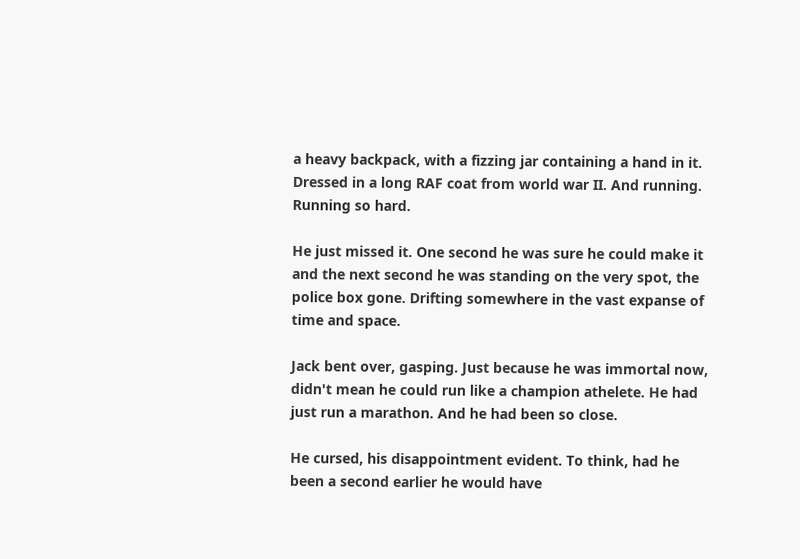a heavy backpack, with a fizzing jar containing a hand in it. Dressed in a long RAF coat from world war II. And running. Running so hard.

He just missed it. One second he was sure he could make it and the next second he was standing on the very spot, the police box gone. Drifting somewhere in the vast expanse of time and space.

Jack bent over, gasping. Just because he was immortal now, didn't mean he could run like a champion athelete. He had just run a marathon. And he had been so close.

He cursed, his disappointment evident. To think, had he been a second earlier he would have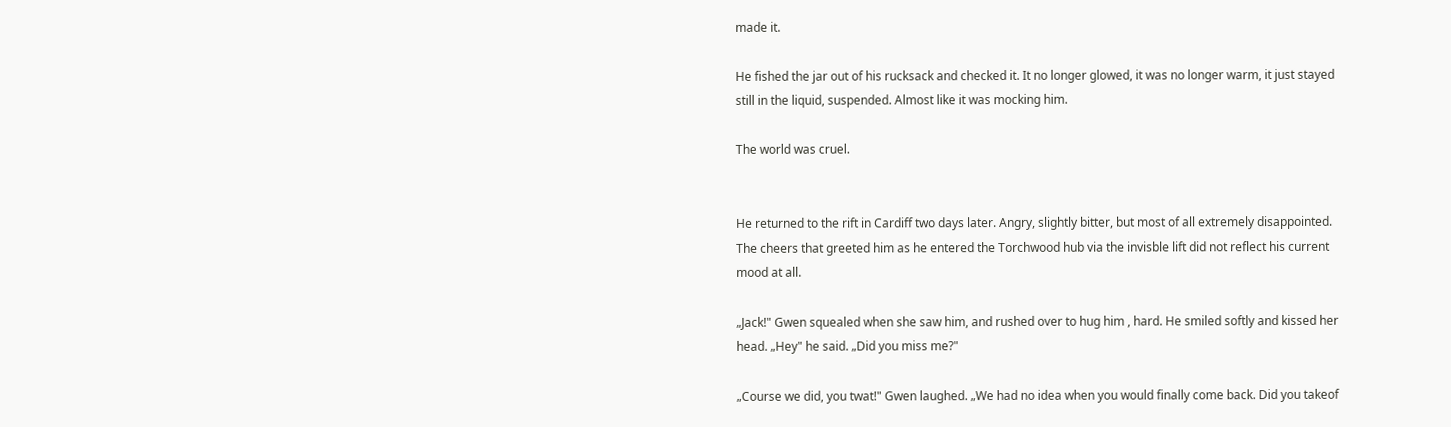made it.

He fished the jar out of his rucksack and checked it. It no longer glowed, it was no longer warm, it just stayed still in the liquid, suspended. Almost like it was mocking him.

The world was cruel.


He returned to the rift in Cardiff two days later. Angry, slightly bitter, but most of all extremely disappointed. The cheers that greeted him as he entered the Torchwood hub via the invisble lift did not reflect his current mood at all.

„Jack!" Gwen squealed when she saw him, and rushed over to hug him , hard. He smiled softly and kissed her head. „Hey" he said. „Did you miss me?"

„Course we did, you twat!" Gwen laughed. „We had no idea when you would finally come back. Did you takeof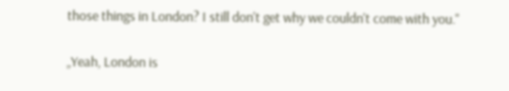those things in London? I still don't get why we couldn't come with you."

„Yeah, London is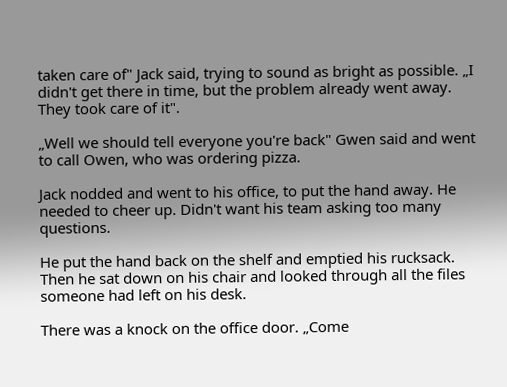taken care of" Jack said, trying to sound as bright as possible. „I didn't get there in time, but the problem already went away. They took care of it".

„Well we should tell everyone you're back" Gwen said and went to call Owen, who was ordering pizza.

Jack nodded and went to his office, to put the hand away. He needed to cheer up. Didn't want his team asking too many questions.

He put the hand back on the shelf and emptied his rucksack. Then he sat down on his chair and looked through all the files someone had left on his desk.

There was a knock on the office door. „Come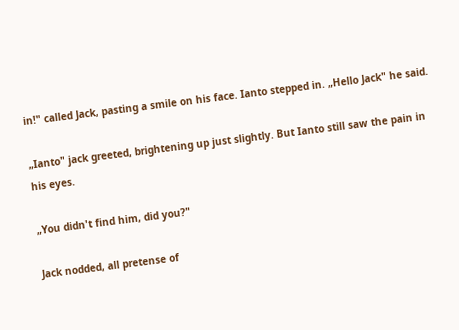in!" called Jack, pasting a smile on his face. Ianto stepped in. „Hello Jack" he said.

„Ianto" jack greeted, brightening up just slightly. But Ianto still saw the pain in his eyes.

„You didn't find him, did you?"

Jack nodded, all pretense of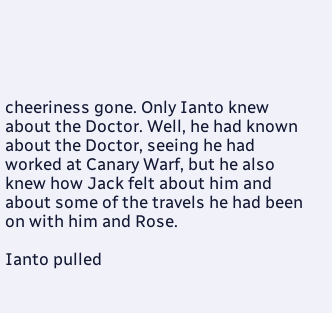cheeriness gone. Only Ianto knew about the Doctor. Well, he had known about the Doctor, seeing he had worked at Canary Warf, but he also knew how Jack felt about him and about some of the travels he had been on with him and Rose.

Ianto pulled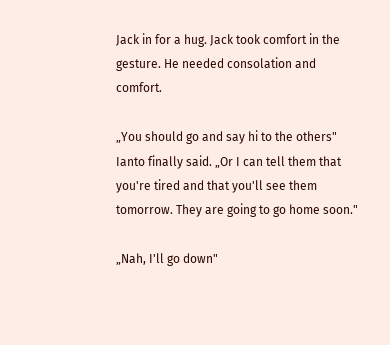Jack in for a hug. Jack took comfort in the gesture. He needed consolation and comfort.

„You should go and say hi to the others" Ianto finally said. „Or I can tell them that you're tired and that you'll see them tomorrow. They are going to go home soon."

„Nah, I'll go down"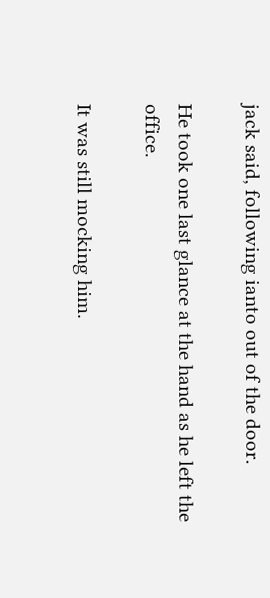jack said, following ianto out of the door.

He took one last glance at the hand as he left the office.

It was still mocking him.